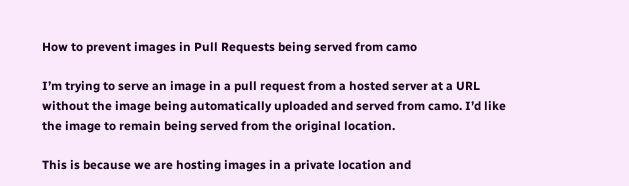How to prevent images in Pull Requests being served from camo

I’m trying to serve an image in a pull request from a hosted server at a URL without the image being automatically uploaded and served from camo. I’d like the image to remain being served from the original location.

This is because we are hosting images in a private location and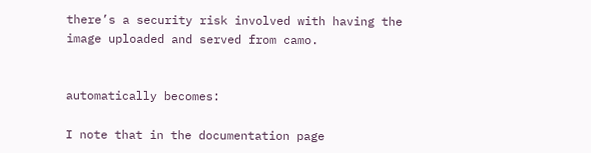there’s a security risk involved with having the image uploaded and served from camo.


automatically becomes:

I note that in the documentation page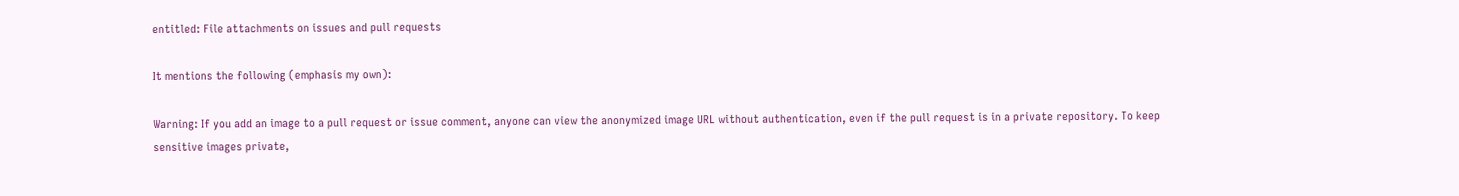entitled: File attachments on issues and pull requests

It mentions the following (emphasis my own):

Warning: If you add an image to a pull request or issue comment, anyone can view the anonymized image URL without authentication, even if the pull request is in a private repository. To keep sensitive images private,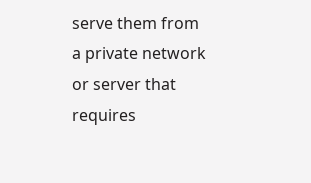serve them from a private network or server that requires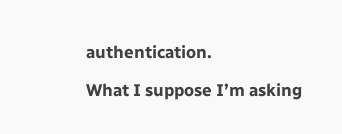authentication.

What I suppose I’m asking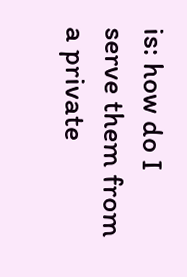is: how do I serve them from a private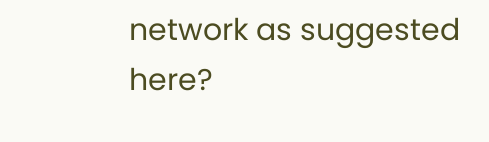network as suggested here?